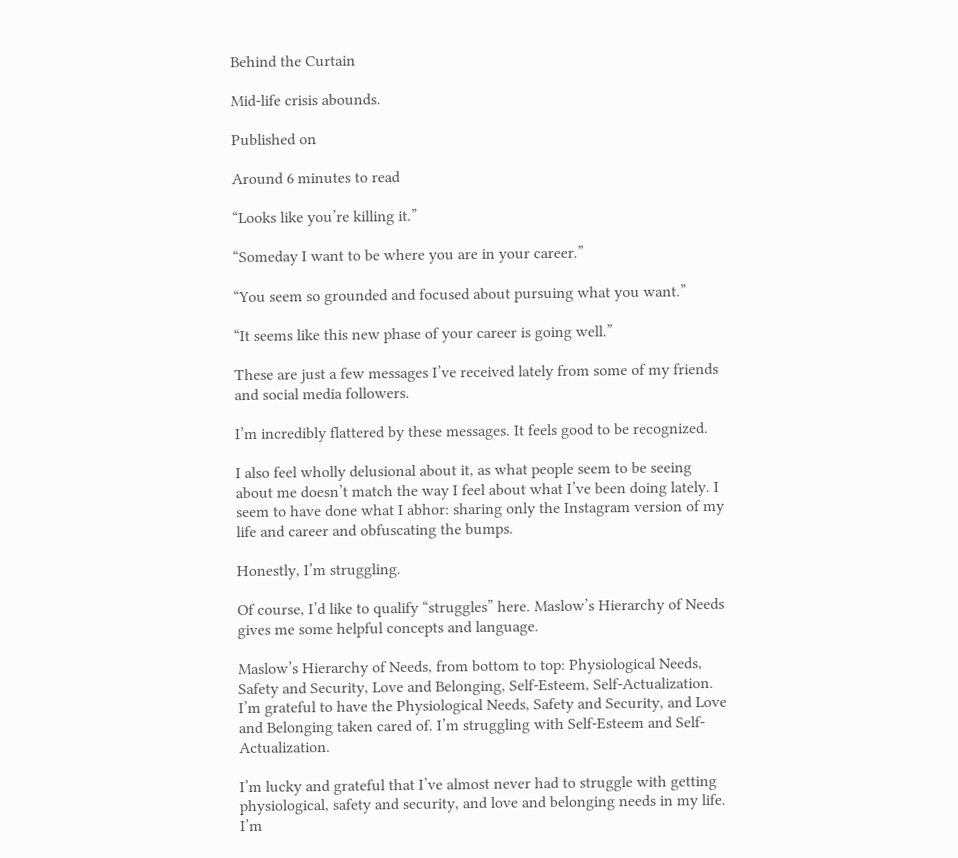Behind the Curtain

Mid-life crisis abounds.

Published on

Around 6 minutes to read

“Looks like you’re killing it.”

“Someday I want to be where you are in your career.”

“You seem so grounded and focused about pursuing what you want.”

“It seems like this new phase of your career is going well.”

These are just a few messages I’ve received lately from some of my friends and social media followers.

I’m incredibly flattered by these messages. It feels good to be recognized.

I also feel wholly delusional about it, as what people seem to be seeing about me doesn’t match the way I feel about what I’ve been doing lately. I seem to have done what I abhor: sharing only the Instagram version of my life and career and obfuscating the bumps.

Honestly, I’m struggling.

Of course, I’d like to qualify “struggles” here. Maslow’s Hierarchy of Needs gives me some helpful concepts and language.

Maslow’s Hierarchy of Needs, from bottom to top: Physiological Needs, Safety and Security, Love and Belonging, Self-Esteem, Self-Actualization. I’m grateful to have the Physiological Needs, Safety and Security, and Love and Belonging taken cared of. I’m struggling with Self-Esteem and Self-Actualization.

I’m lucky and grateful that I’ve almost never had to struggle with getting physiological, safety and security, and love and belonging needs in my life. I’m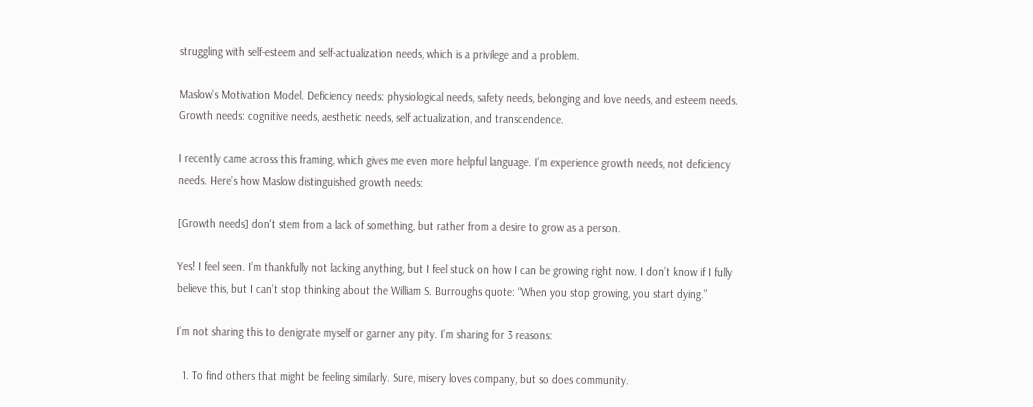struggling with self-esteem and self-actualization needs, which is a privilege and a problem.

Maslow’s Motivation Model. Deficiency needs: physiological needs, safety needs, belonging and love needs, and esteem needs. Growth needs: cognitive needs, aesthetic needs, self actualization, and transcendence.

I recently came across this framing, which gives me even more helpful language. I’m experience growth needs, not deficiency needs. Here’s how Maslow distinguished growth needs:

[Growth needs] don't stem from a lack of something, but rather from a desire to grow as a person.

Yes! I feel seen. I’m thankfully not lacking anything, but I feel stuck on how I can be growing right now. I don’t know if I fully believe this, but I can’t stop thinking about the William S. Burroughs quote: “When you stop growing, you start dying.”

I’m not sharing this to denigrate myself or garner any pity. I’m sharing for 3 reasons:

  1. To find others that might be feeling similarly. Sure, misery loves company, but so does community.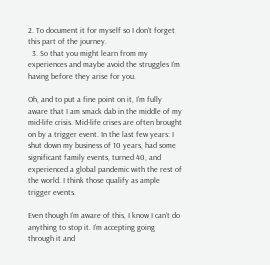2. To document it for myself so I don’t forget this part of the journey.
  3. So that you might learn from my experiences and maybe avoid the struggles I’m having before they arise for you.

Oh, and to put a fine point on it, I’m fully aware that I am smack dab in the middle of my mid-life crisis. Mid-life crises are often brought on by a trigger event. In the last few years: I shut down my business of 10 years, had some significant family events, turned 40, and experienced a global pandemic with the rest of the world. I think those qualify as ample trigger events.

Even though I’m aware of this, I know I can’t do anything to stop it. I’m accepting going through it and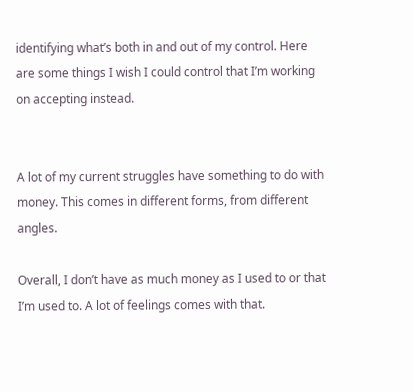identifying what’s both in and out of my control. Here are some things I wish I could control that I’m working on accepting instead.


A lot of my current struggles have something to do with money. This comes in different forms, from different angles.

Overall, I don’t have as much money as I used to or that I’m used to. A lot of feelings comes with that.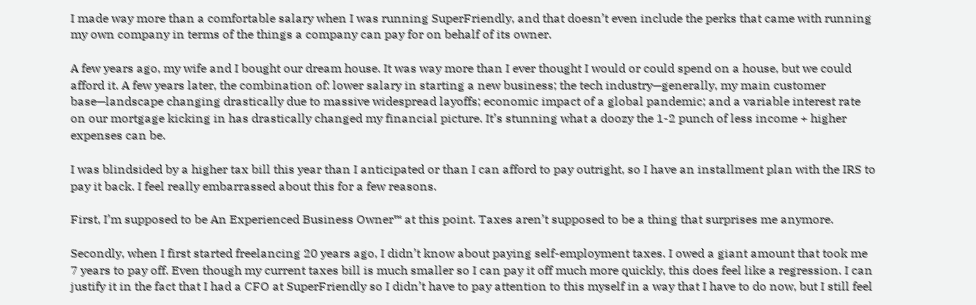I made way more than a comfortable salary when I was running SuperFriendly, and that doesn’t even include the perks that came with running my own company in terms of the things a company can pay for on behalf of its owner.

A few years ago, my wife and I bought our dream house. It was way more than I ever thought I would or could spend on a house, but we could afford it. A few years later, the combination of: lower salary in starting a new business; the tech industry—generally, my main customer base—landscape changing drastically due to massive widespread layoffs; economic impact of a global pandemic; and a variable interest rate on our mortgage kicking in has drastically changed my financial picture. It’s stunning what a doozy the 1-2 punch of less income + higher expenses can be.

I was blindsided by a higher tax bill this year than I anticipated or than I can afford to pay outright, so I have an installment plan with the IRS to pay it back. I feel really embarrassed about this for a few reasons.

First, I’m supposed to be An Experienced Business Owner™ at this point. Taxes aren’t supposed to be a thing that surprises me anymore.

Secondly, when I first started freelancing 20 years ago, I didn’t know about paying self-employment taxes. I owed a giant amount that took me 7 years to pay off. Even though my current taxes bill is much smaller so I can pay it off much more quickly, this does feel like a regression. I can justify it in the fact that I had a CFO at SuperFriendly so I didn’t have to pay attention to this myself in a way that I have to do now, but I still feel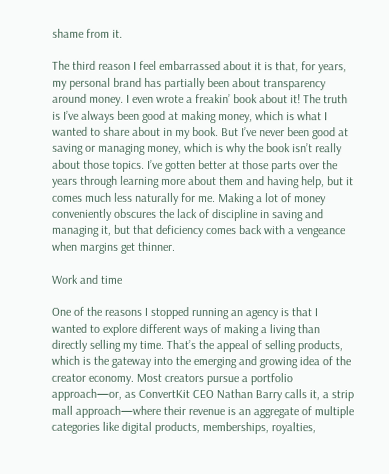shame from it.

The third reason I feel embarrassed about it is that, for years, my personal brand has partially been about transparency around money. I even wrote a freakin’ book about it! The truth is I’ve always been good at making money, which is what I wanted to share about in my book. But I’ve never been good at saving or managing money, which is why the book isn’t really about those topics. I’ve gotten better at those parts over the years through learning more about them and having help, but it comes much less naturally for me. Making a lot of money conveniently obscures the lack of discipline in saving and managing it, but that deficiency comes back with a vengeance when margins get thinner.

Work and time

One of the reasons I stopped running an agency is that I wanted to explore different ways of making a living than directly selling my time. That’s the appeal of selling products, which is the gateway into the emerging and growing idea of the creator economy. Most creators pursue a portfolio approach—or, as ConvertKit CEO Nathan Barry calls it, a strip mall approach—where their revenue is an aggregate of multiple categories like digital products, memberships, royalties,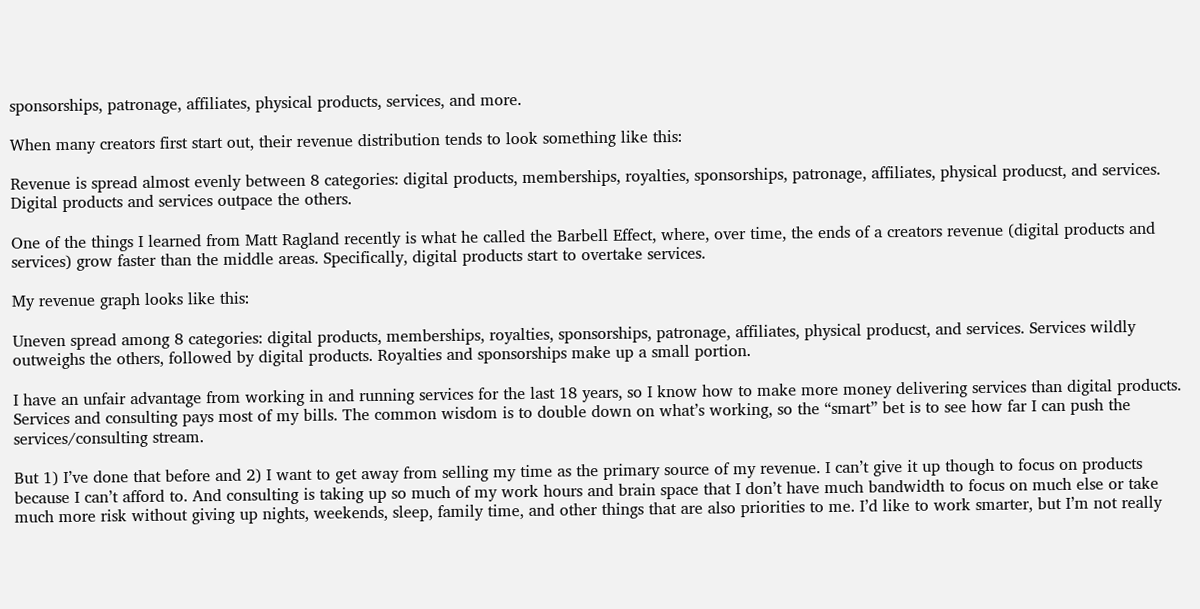sponsorships, patronage, affiliates, physical products, services, and more.

When many creators first start out, their revenue distribution tends to look something like this:

Revenue is spread almost evenly between 8 categories: digital products, memberships, royalties, sponsorships, patronage, affiliates, physical producst, and services. Digital products and services outpace the others.

One of the things I learned from Matt Ragland recently is what he called the Barbell Effect, where, over time, the ends of a creators revenue (digital products and services) grow faster than the middle areas. Specifically, digital products start to overtake services.

My revenue graph looks like this:

Uneven spread among 8 categories: digital products, memberships, royalties, sponsorships, patronage, affiliates, physical producst, and services. Services wildly outweighs the others, followed by digital products. Royalties and sponsorships make up a small portion.

I have an unfair advantage from working in and running services for the last 18 years, so I know how to make more money delivering services than digital products. Services and consulting pays most of my bills. The common wisdom is to double down on what’s working, so the “smart” bet is to see how far I can push the services/consulting stream.

But 1) I’ve done that before and 2) I want to get away from selling my time as the primary source of my revenue. I can’t give it up though to focus on products because I can’t afford to. And consulting is taking up so much of my work hours and brain space that I don’t have much bandwidth to focus on much else or take much more risk without giving up nights, weekends, sleep, family time, and other things that are also priorities to me. I’d like to work smarter, but I’m not really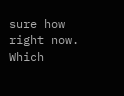sure how right now. Which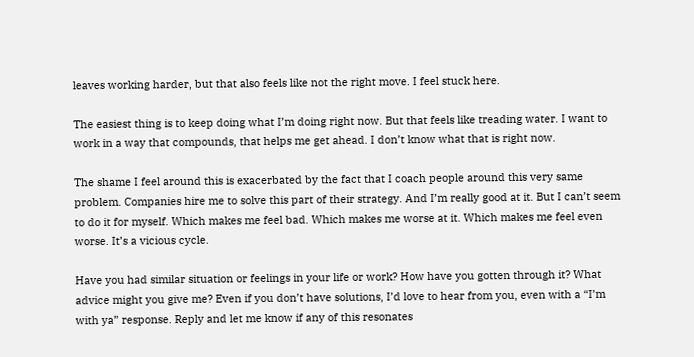leaves working harder, but that also feels like not the right move. I feel stuck here.

The easiest thing is to keep doing what I’m doing right now. But that feels like treading water. I want to work in a way that compounds, that helps me get ahead. I don’t know what that is right now.

The shame I feel around this is exacerbated by the fact that I coach people around this very same problem. Companies hire me to solve this part of their strategy. And I’m really good at it. But I can’t seem to do it for myself. Which makes me feel bad. Which makes me worse at it. Which makes me feel even worse. It’s a vicious cycle.

Have you had similar situation or feelings in your life or work? How have you gotten through it? What advice might you give me? Even if you don’t have solutions, I’d love to hear from you, even with a “I’m with ya” response. Reply and let me know if any of this resonates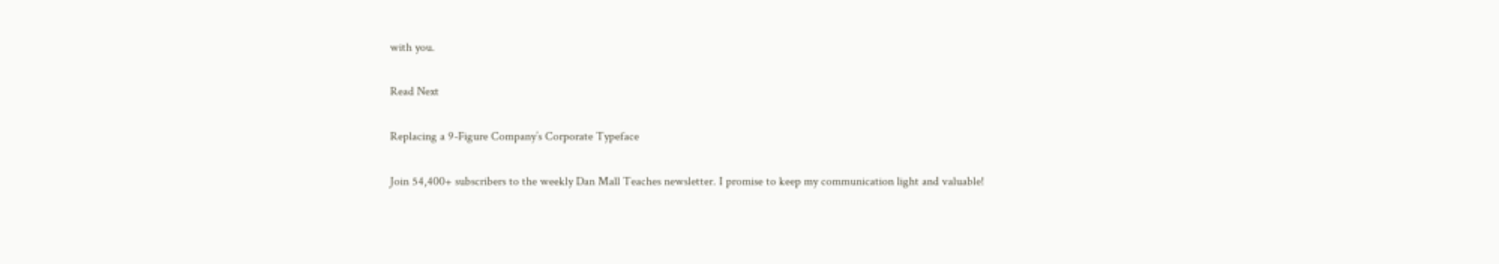with you.

Read Next

Replacing a 9-Figure Company’s Corporate Typeface

Join 54,400+ subscribers to the weekly Dan Mall Teaches newsletter. I promise to keep my communication light and valuable!